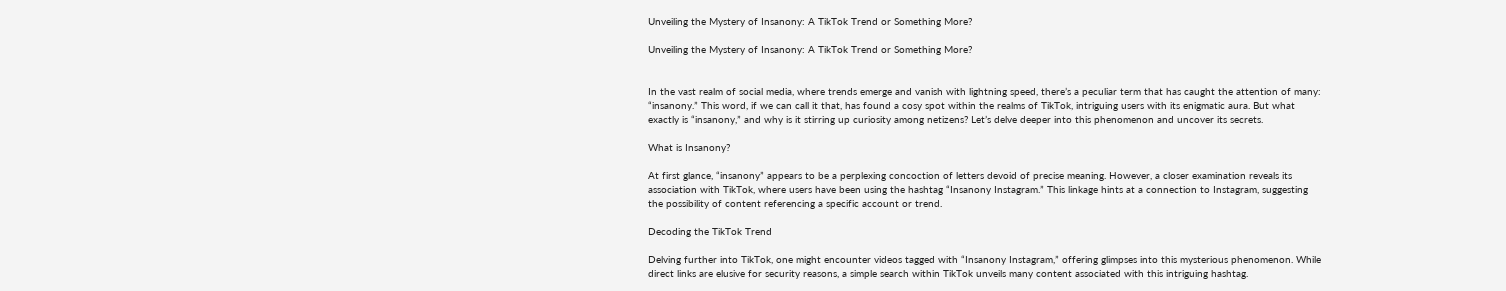Unveiling the Mystery of Insanony: A TikTok Trend or Something More?

Unveiling the Mystery of Insanony: A TikTok Trend or Something More?


In the vast realm of social media, where trends emerge and vanish with lightning speed, there’s a peculiar term that has caught the attention of many: “insanony.” This word, if we can call it that, has found a cosy spot within the realms of TikTok, intriguing users with its enigmatic aura. But what exactly is “insanony,” and why is it stirring up curiosity among netizens? Let’s delve deeper into this phenomenon and uncover its secrets.

What is Insanony?

At first glance, “insanony” appears to be a perplexing concoction of letters devoid of precise meaning. However, a closer examination reveals its association with TikTok, where users have been using the hashtag “Insanony Instagram.” This linkage hints at a connection to Instagram, suggesting the possibility of content referencing a specific account or trend.

Decoding the TikTok Trend

Delving further into TikTok, one might encounter videos tagged with “Insanony Instagram,” offering glimpses into this mysterious phenomenon. While direct links are elusive for security reasons, a simple search within TikTok unveils many content associated with this intriguing hashtag.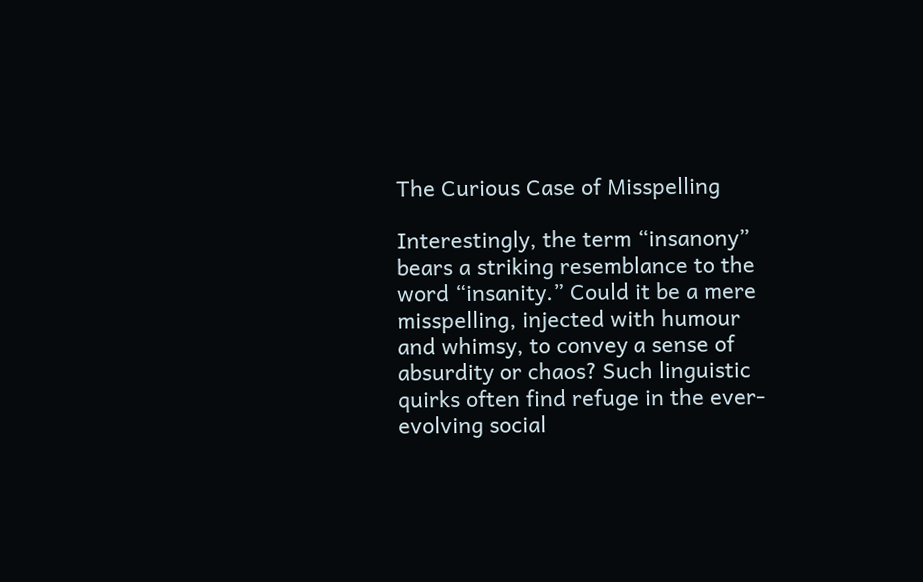The Curious Case of Misspelling

Interestingly, the term “insanony” bears a striking resemblance to the word “insanity.” Could it be a mere misspelling, injected with humour and whimsy, to convey a sense of absurdity or chaos? Such linguistic quirks often find refuge in the ever-evolving social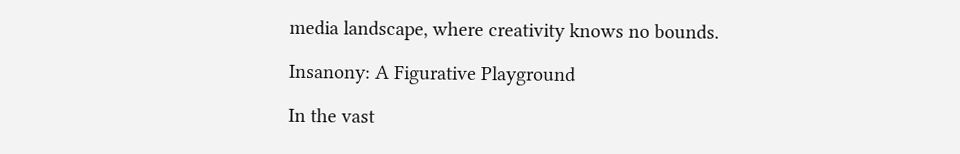media landscape, where creativity knows no bounds.

Insanony: A Figurative Playground

In the vast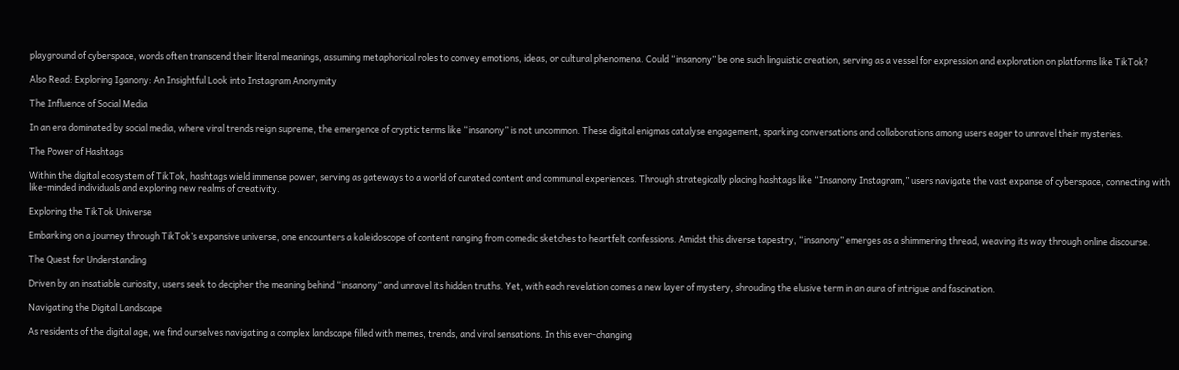playground of cyberspace, words often transcend their literal meanings, assuming metaphorical roles to convey emotions, ideas, or cultural phenomena. Could “insanony” be one such linguistic creation, serving as a vessel for expression and exploration on platforms like TikTok?

Also Read: Exploring Iganony: An Insightful Look into Instagram Anonymity

The Influence of Social Media

In an era dominated by social media, where viral trends reign supreme, the emergence of cryptic terms like “insanony” is not uncommon. These digital enigmas catalyse engagement, sparking conversations and collaborations among users eager to unravel their mysteries.

The Power of Hashtags

Within the digital ecosystem of TikTok, hashtags wield immense power, serving as gateways to a world of curated content and communal experiences. Through strategically placing hashtags like “Insanony Instagram,” users navigate the vast expanse of cyberspace, connecting with like-minded individuals and exploring new realms of creativity.

Exploring the TikTok Universe

Embarking on a journey through TikTok’s expansive universe, one encounters a kaleidoscope of content ranging from comedic sketches to heartfelt confessions. Amidst this diverse tapestry, “insanony” emerges as a shimmering thread, weaving its way through online discourse.

The Quest for Understanding

Driven by an insatiable curiosity, users seek to decipher the meaning behind “insanony” and unravel its hidden truths. Yet, with each revelation comes a new layer of mystery, shrouding the elusive term in an aura of intrigue and fascination.

Navigating the Digital Landscape

As residents of the digital age, we find ourselves navigating a complex landscape filled with memes, trends, and viral sensations. In this ever-changing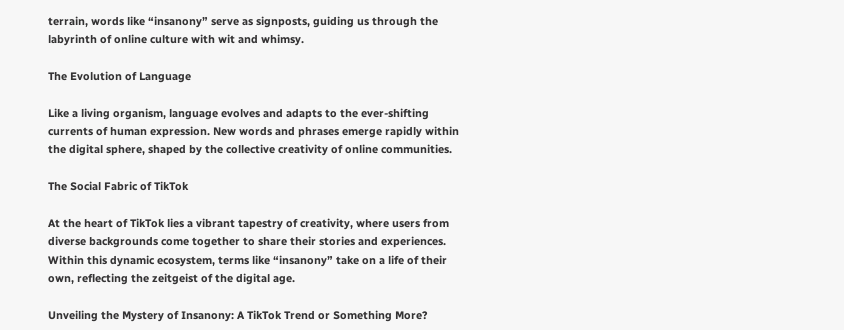terrain, words like “insanony” serve as signposts, guiding us through the labyrinth of online culture with wit and whimsy.

The Evolution of Language

Like a living organism, language evolves and adapts to the ever-shifting currents of human expression. New words and phrases emerge rapidly within the digital sphere, shaped by the collective creativity of online communities.

The Social Fabric of TikTok

At the heart of TikTok lies a vibrant tapestry of creativity, where users from diverse backgrounds come together to share their stories and experiences. Within this dynamic ecosystem, terms like “insanony” take on a life of their own, reflecting the zeitgeist of the digital age.

Unveiling the Mystery of Insanony: A TikTok Trend or Something More?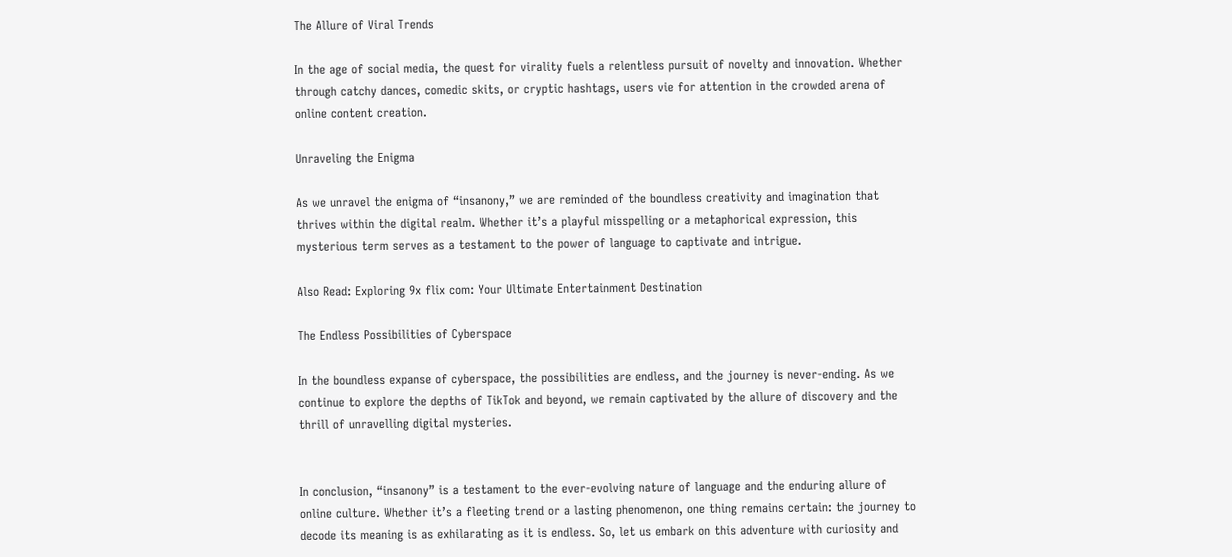The Allure of Viral Trends

In the age of social media, the quest for virality fuels a relentless pursuit of novelty and innovation. Whether through catchy dances, comedic skits, or cryptic hashtags, users vie for attention in the crowded arena of online content creation.

Unraveling the Enigma

As we unravel the enigma of “insanony,” we are reminded of the boundless creativity and imagination that thrives within the digital realm. Whether it’s a playful misspelling or a metaphorical expression, this mysterious term serves as a testament to the power of language to captivate and intrigue.

Also Read: Exploring 9x flix com: Your Ultimate Entertainment Destination

The Endless Possibilities of Cyberspace

In the boundless expanse of cyberspace, the possibilities are endless, and the journey is never-ending. As we continue to explore the depths of TikTok and beyond, we remain captivated by the allure of discovery and the thrill of unravelling digital mysteries.


In conclusion, “insanony” is a testament to the ever-evolving nature of language and the enduring allure of online culture. Whether it’s a fleeting trend or a lasting phenomenon, one thing remains certain: the journey to decode its meaning is as exhilarating as it is endless. So, let us embark on this adventure with curiosity and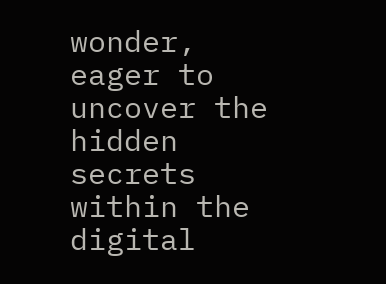wonder, eager to uncover the hidden secrets within the digital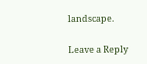landscape.

Leave a Reply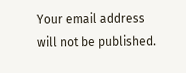Your email address will not be published.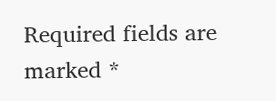Required fields are marked *